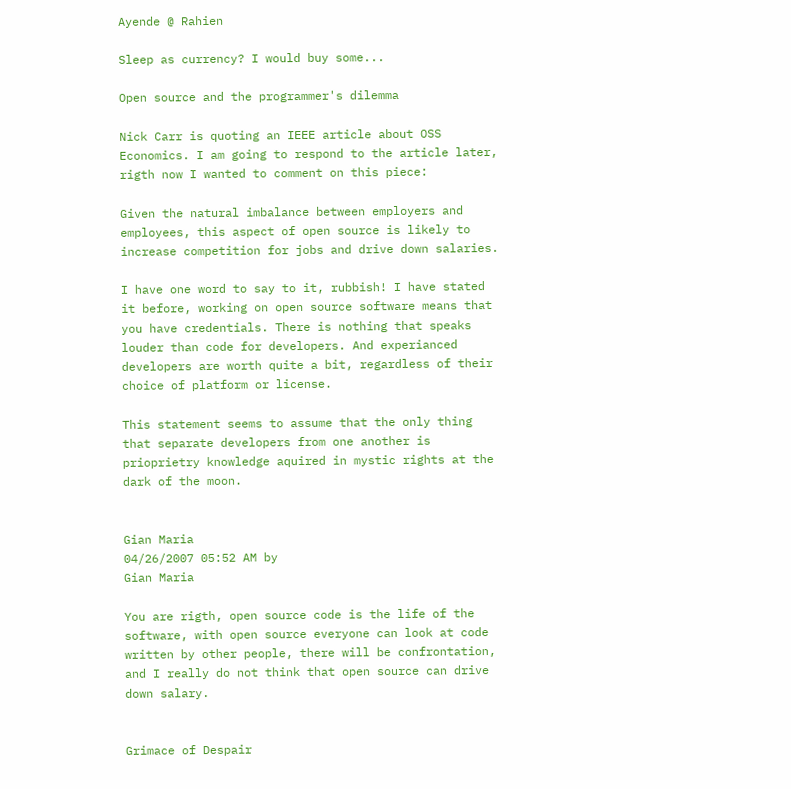Ayende @ Rahien

Sleep as currency? I would buy some...

Open source and the programmer's dilemma

Nick Carr is quoting an IEEE article about OSS Economics. I am going to respond to the article later, rigth now I wanted to comment on this piece:

Given the natural imbalance between employers and employees, this aspect of open source is likely to increase competition for jobs and drive down salaries.

I have one word to say to it, rubbish! I have stated it before, working on open source software means that you have credentials. There is nothing that speaks louder than code for developers. And experianced developers are worth quite a bit, regardless of their choice of platform or license.

This statement seems to assume that the only thing that separate developers from one another is prioprietry knowledge aquired in mystic rights at the dark of the moon.


Gian Maria
04/26/2007 05:52 AM by
Gian Maria

You are rigth, open source code is the life of the software, with open source everyone can look at code written by other people, there will be confrontation, and I really do not think that open source can drive down salary.


Grimace of Despair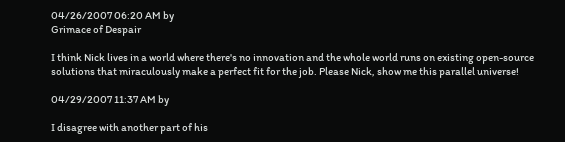04/26/2007 06:20 AM by
Grimace of Despair

I think Nick lives in a world where there's no innovation and the whole world runs on existing open-source solutions that miraculously make a perfect fit for the job. Please Nick, show me this parallel universe!

04/29/2007 11:37 AM by

I disagree with another part of his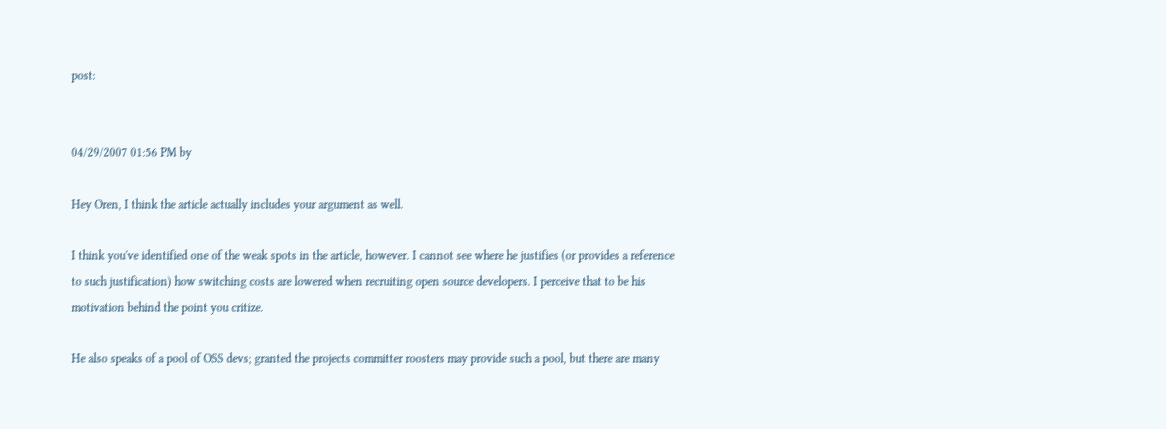post:


04/29/2007 01:56 PM by

Hey Oren, I think the article actually includes your argument as well.

I think you've identified one of the weak spots in the article, however. I cannot see where he justifies (or provides a reference to such justification) how switching costs are lowered when recruiting open source developers. I perceive that to be his motivation behind the point you critize.

He also speaks of a pool of OSS devs; granted the projects committer roosters may provide such a pool, but there are many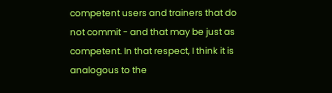competent users and trainers that do not commit - and that may be just as competent. In that respect, I think it is analogous to the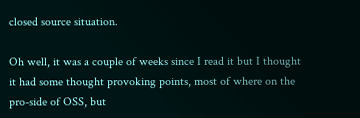closed source situation.

Oh well, it was a couple of weeks since I read it but I thought it had some thought provoking points, most of where on the pro-side of OSS, but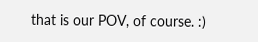that is our POV, of course. :)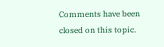Comments have been closed on this topic.